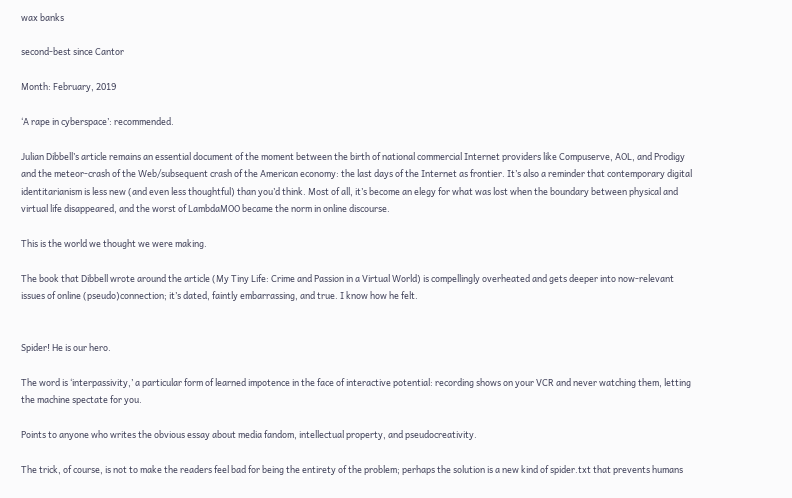wax banks

second-best since Cantor

Month: February, 2019

‘A rape in cyberspace’: recommended.

Julian Dibbell’s article remains an essential document of the moment between the birth of national commercial Internet providers like Compuserve, AOL, and Prodigy and the meteor-crash of the Web/subsequent crash of the American economy: the last days of the Internet as frontier. It’s also a reminder that contemporary digital identitarianism is less new (and even less thoughtful) than you’d think. Most of all, it’s become an elegy for what was lost when the boundary between physical and virtual life disappeared, and the worst of LambdaMOO became the norm in online discourse.

This is the world we thought we were making.

The book that Dibbell wrote around the article (My Tiny Life: Crime and Passion in a Virtual World) is compellingly overheated and gets deeper into now-relevant issues of online (pseudo)connection; it’s dated, faintly embarrassing, and true. I know how he felt.


Spider! He is our hero.

The word is ‘interpassivity,’ a particular form of learned impotence in the face of interactive potential: recording shows on your VCR and never watching them, letting the machine spectate for you.

Points to anyone who writes the obvious essay about media fandom, intellectual property, and pseudocreativity.

The trick, of course, is not to make the readers feel bad for being the entirety of the problem; perhaps the solution is a new kind of spider.txt that prevents humans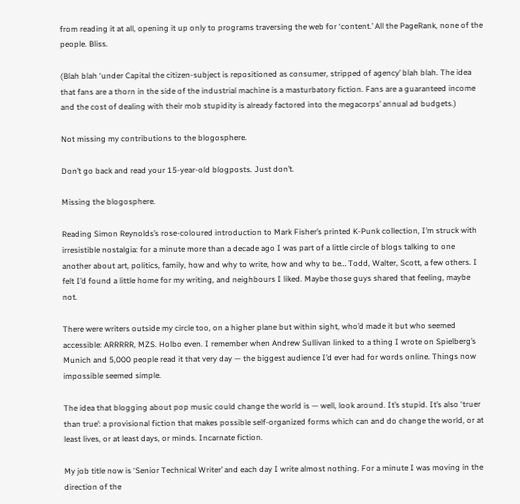from reading it at all, opening it up only to programs traversing the web for ‘content.’ All the PageRank, none of the people. Bliss.

(Blah blah ‘under Capital the citizen-subject is repositioned as consumer, stripped of agency’ blah blah. The idea that fans are a thorn in the side of the industrial machine is a masturbatory fiction. Fans are a guaranteed income and the cost of dealing with their mob stupidity is already factored into the megacorps’ annual ad budgets.)

Not missing my contributions to the blogosphere.

Don’t go back and read your 15-year-old blogposts. Just don’t.

Missing the blogosphere.

Reading Simon Reynolds’s rose-coloured introduction to Mark Fisher’s printed K-Punk collection, I’m struck with irresistible nostalgia: for a minute more than a decade ago I was part of a little circle of blogs talking to one another about art, politics, family, how and why to write, how and why to be… Todd, Walter, Scott, a few others. I felt I’d found a little home for my writing, and neighbours I liked. Maybe those guys shared that feeling, maybe not.

There were writers outside my circle too, on a higher plane but within sight, who’d made it but who seemed accessible: ARRRRR, MZS. Holbo even. I remember when Andrew Sullivan linked to a thing I wrote on Spielberg’s Munich and 5,000 people read it that very day — the biggest audience I’d ever had for words online. Things now impossible seemed simple.

The idea that blogging about pop music could change the world is — well, look around. It’s stupid. It’s also ‘truer than true’: a provisional fiction that makes possible self-organized forms which can and do change the world, or at least lives, or at least days, or minds. Incarnate fiction.

My job title now is ‘Senior Technical Writer’ and each day I write almost nothing. For a minute I was moving in the direction of the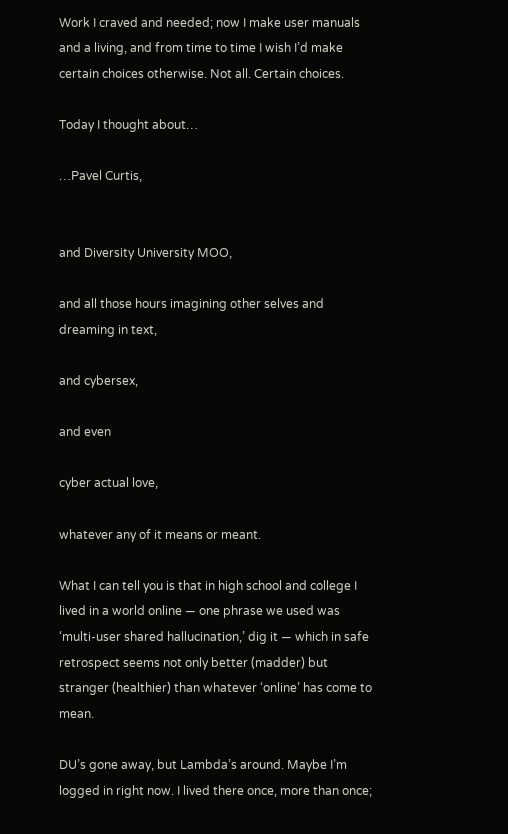Work I craved and needed; now I make user manuals and a living, and from time to time I wish I’d make certain choices otherwise. Not all. Certain choices.

Today I thought about…

…Pavel Curtis,


and Diversity University MOO,

and all those hours imagining other selves and dreaming in text,

and cybersex,

and even

cyber actual love,

whatever any of it means or meant.

What I can tell you is that in high school and college I lived in a world online — one phrase we used was ‘multi-user shared hallucination,’ dig it — which in safe retrospect seems not only better (madder) but stranger (healthier) than whatever ‘online’ has come to mean.

DU’s gone away, but Lambda’s around. Maybe I’m logged in right now. I lived there once, more than once;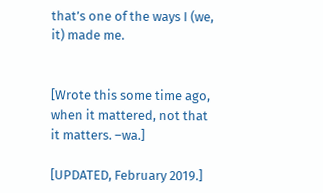that’s one of the ways I (we, it) made me.


[Wrote this some time ago, when it mattered, not that it matters. –wa.]

[UPDATED, February 2019.]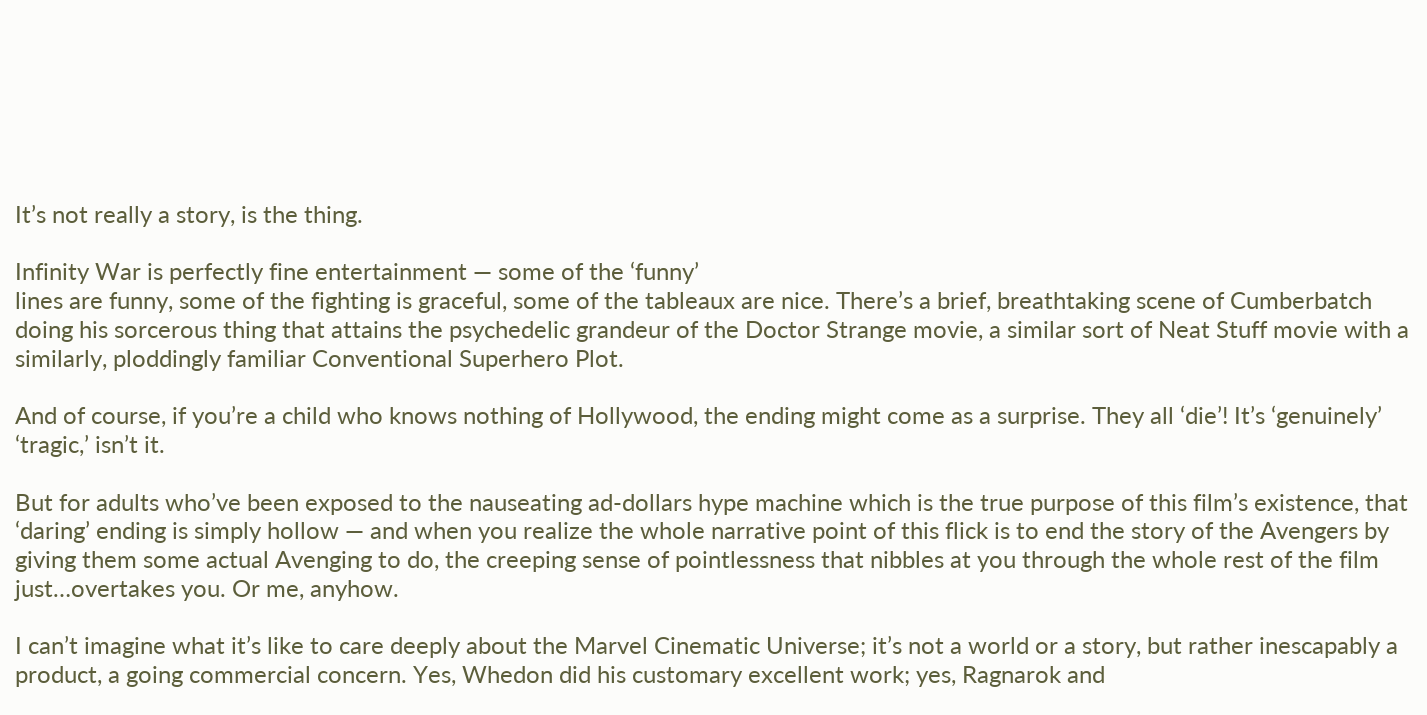It’s not really a story, is the thing.

Infinity War is perfectly fine entertainment — some of the ‘funny’
lines are funny, some of the fighting is graceful, some of the tableaux are nice. There’s a brief, breathtaking scene of Cumberbatch doing his sorcerous thing that attains the psychedelic grandeur of the Doctor Strange movie, a similar sort of Neat Stuff movie with a similarly, ploddingly familiar Conventional Superhero Plot.

And of course, if you’re a child who knows nothing of Hollywood, the ending might come as a surprise. They all ‘die’! It’s ‘genuinely’ ‘tragic,’ isn’t it.

But for adults who’ve been exposed to the nauseating ad-dollars hype machine which is the true purpose of this film’s existence, that ‘daring’ ending is simply hollow — and when you realize the whole narrative point of this flick is to end the story of the Avengers by giving them some actual Avenging to do, the creeping sense of pointlessness that nibbles at you through the whole rest of the film just…overtakes you. Or me, anyhow.

I can’t imagine what it’s like to care deeply about the Marvel Cinematic Universe; it’s not a world or a story, but rather inescapably a product, a going commercial concern. Yes, Whedon did his customary excellent work; yes, Ragnarok and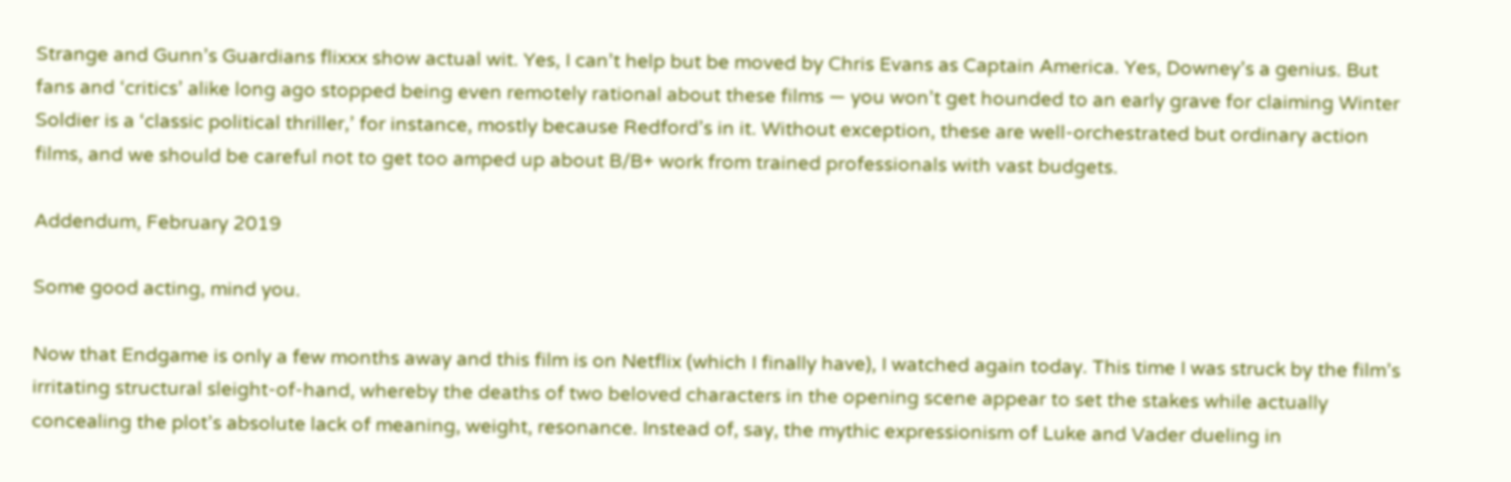Strange and Gunn’s Guardians flixxx show actual wit. Yes, I can’t help but be moved by Chris Evans as Captain America. Yes, Downey’s a genius. But fans and ‘critics’ alike long ago stopped being even remotely rational about these films — you won’t get hounded to an early grave for claiming Winter Soldier is a ‘classic political thriller,’ for instance, mostly because Redford’s in it. Without exception, these are well-orchestrated but ordinary action films, and we should be careful not to get too amped up about B/B+ work from trained professionals with vast budgets.

Addendum, February 2019

Some good acting, mind you.

Now that Endgame is only a few months away and this film is on Netflix (which I finally have), I watched again today. This time I was struck by the film’s irritating structural sleight-of-hand, whereby the deaths of two beloved characters in the opening scene appear to set the stakes while actually concealing the plot’s absolute lack of meaning, weight, resonance. Instead of, say, the mythic expressionism of Luke and Vader dueling in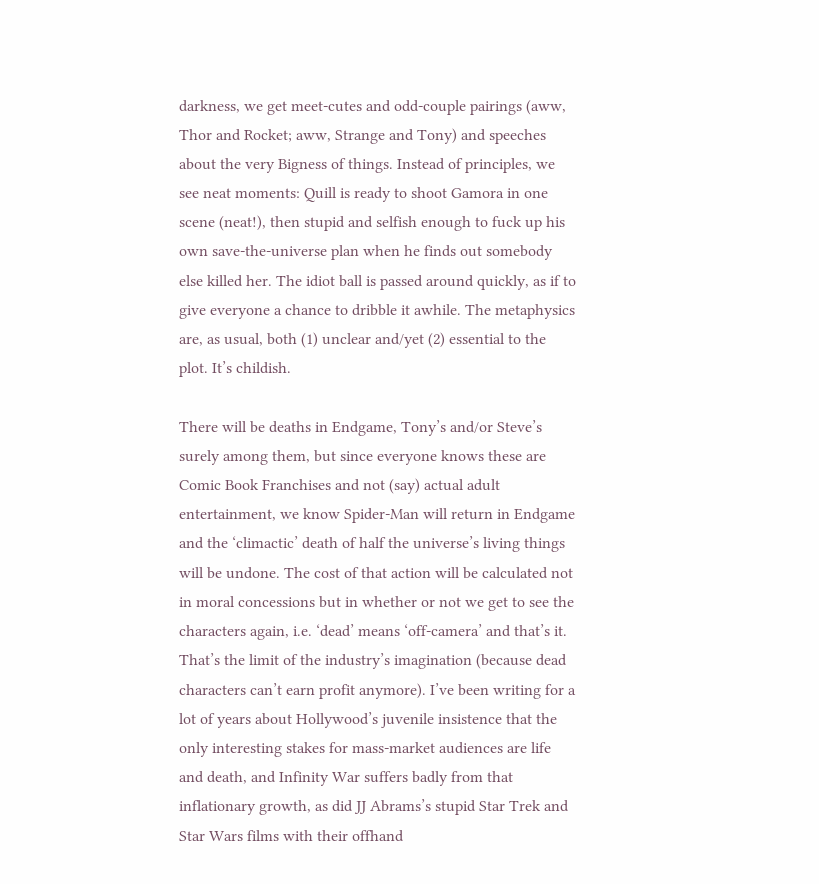darkness, we get meet-cutes and odd-couple pairings (aww, Thor and Rocket; aww, Strange and Tony) and speeches about the very Bigness of things. Instead of principles, we see neat moments: Quill is ready to shoot Gamora in one scene (neat!), then stupid and selfish enough to fuck up his own save-the-universe plan when he finds out somebody else killed her. The idiot ball is passed around quickly, as if to give everyone a chance to dribble it awhile. The metaphysics are, as usual, both (1) unclear and/yet (2) essential to the plot. It’s childish.

There will be deaths in Endgame, Tony’s and/or Steve’s surely among them, but since everyone knows these are Comic Book Franchises and not (say) actual adult entertainment, we know Spider-Man will return in Endgame and the ‘climactic’ death of half the universe’s living things will be undone. The cost of that action will be calculated not in moral concessions but in whether or not we get to see the characters again, i.e. ‘dead’ means ‘off-camera’ and that’s it. That’s the limit of the industry’s imagination (because dead characters can’t earn profit anymore). I’ve been writing for a lot of years about Hollywood’s juvenile insistence that the only interesting stakes for mass-market audiences are life and death, and Infinity War suffers badly from that inflationary growth, as did JJ Abrams’s stupid Star Trek and Star Wars films with their offhand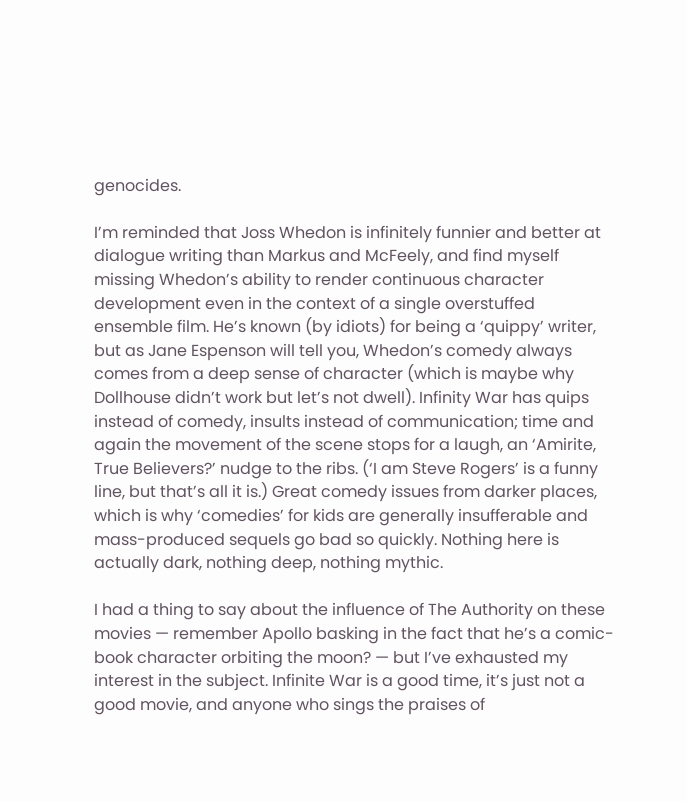genocides.

I’m reminded that Joss Whedon is infinitely funnier and better at dialogue writing than Markus and McFeely, and find myself missing Whedon’s ability to render continuous character development even in the context of a single overstuffed ensemble film. He’s known (by idiots) for being a ‘quippy’ writer, but as Jane Espenson will tell you, Whedon’s comedy always comes from a deep sense of character (which is maybe why Dollhouse didn’t work but let’s not dwell). Infinity War has quips instead of comedy, insults instead of communication; time and again the movement of the scene stops for a laugh, an ‘Amirite, True Believers?’ nudge to the ribs. (‘I am Steve Rogers’ is a funny line, but that’s all it is.) Great comedy issues from darker places, which is why ‘comedies’ for kids are generally insufferable and mass-produced sequels go bad so quickly. Nothing here is actually dark, nothing deep, nothing mythic.

I had a thing to say about the influence of The Authority on these movies — remember Apollo basking in the fact that he’s a comic-book character orbiting the moon? — but I’ve exhausted my interest in the subject. Infinite War is a good time, it’s just not a good movie, and anyone who sings the praises of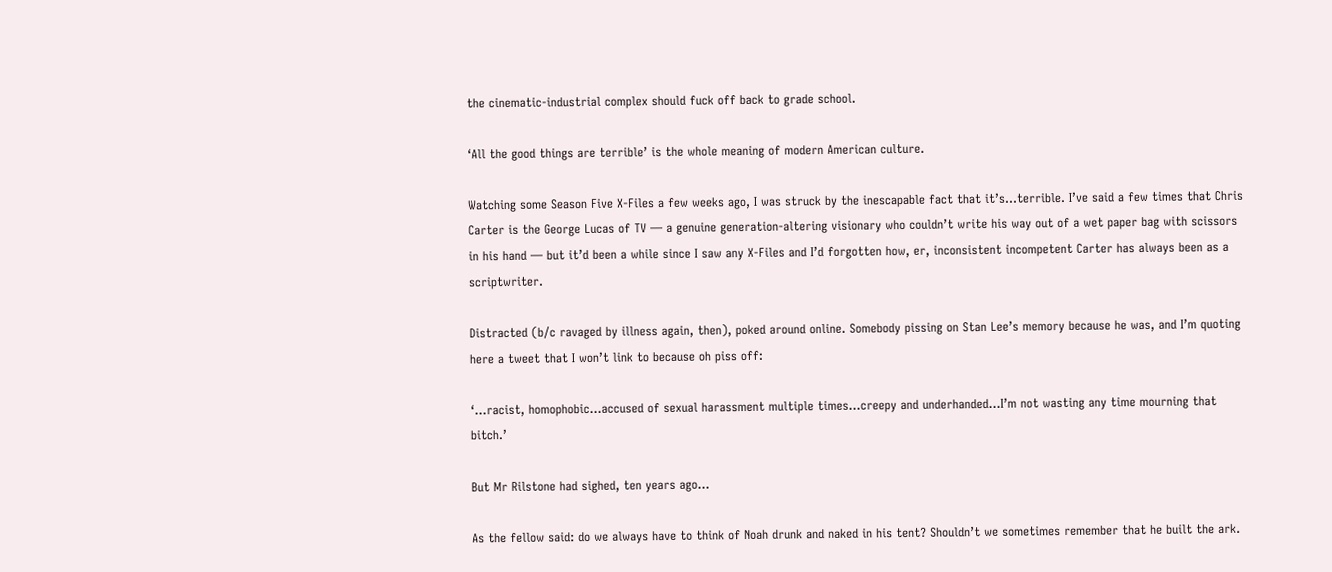the cinematic-industrial complex should fuck off back to grade school.

‘All the good things are terrible’ is the whole meaning of modern American culture.

Watching some Season Five X-Files a few weeks ago, I was struck by the inescapable fact that it’s…terrible. I’ve said a few times that Chris Carter is the George Lucas of TV — a genuine generation-altering visionary who couldn’t write his way out of a wet paper bag with scissors in his hand — but it’d been a while since I saw any X-Files and I’d forgotten how, er, inconsistent incompetent Carter has always been as a scriptwriter.

Distracted (b/c ravaged by illness again, then), poked around online. Somebody pissing on Stan Lee’s memory because he was, and I’m quoting here a tweet that I won’t link to because oh piss off:

‘…racist, homophobic…accused of sexual harassment multiple times…creepy and underhanded…I’m not wasting any time mourning that bitch.’

But Mr Rilstone had sighed, ten years ago…

As the fellow said: do we always have to think of Noah drunk and naked in his tent? Shouldn’t we sometimes remember that he built the ark.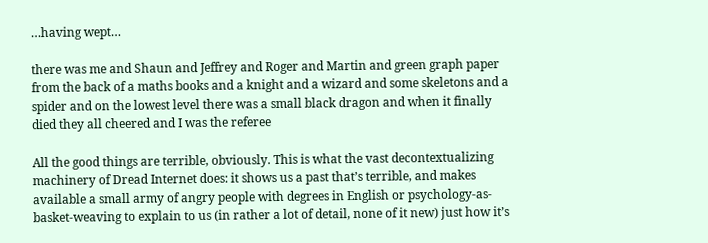…having wept…

there was me and Shaun and Jeffrey and Roger and Martin and green graph paper from the back of a maths books and a knight and a wizard and some skeletons and a spider and on the lowest level there was a small black dragon and when it finally died they all cheered and I was the referee

All the good things are terrible, obviously. This is what the vast decontextualizing machinery of Dread Internet does: it shows us a past that’s terrible, and makes available a small army of angry people with degrees in English or psychology-as-basket-weaving to explain to us (in rather a lot of detail, none of it new) just how it’s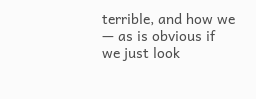terrible, and how we — as is obvious if we just look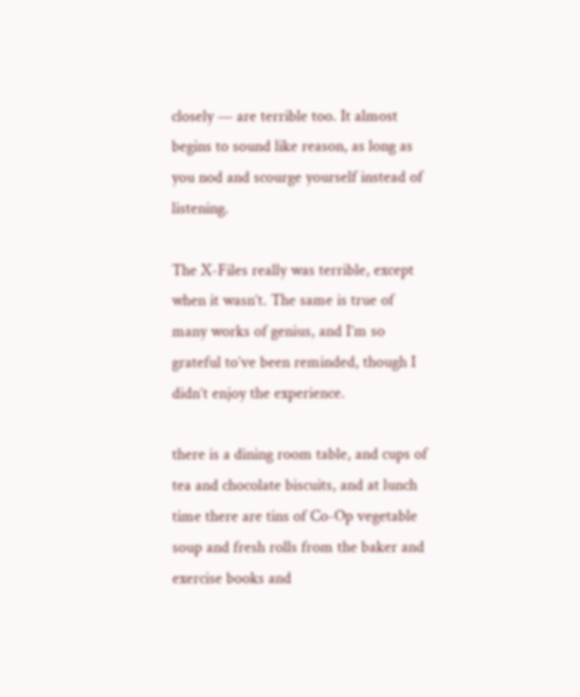closely — are terrible too. It almost begins to sound like reason, as long as you nod and scourge yourself instead of listening.

The X-Files really was terrible, except when it wasn’t. The same is true of many works of genius, and I’m so grateful to’ve been reminded, though I didn’t enjoy the experience.

there is a dining room table, and cups of tea and chocolate biscuits, and at lunch time there are tins of Co-Op vegetable soup and fresh rolls from the baker and exercise books and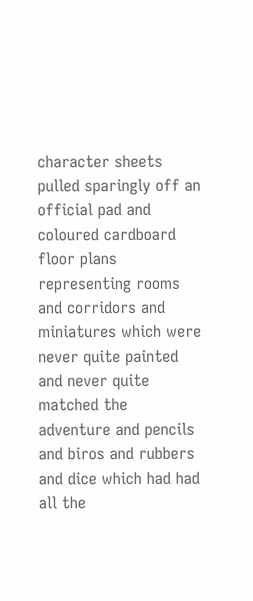character sheets pulled sparingly off an official pad and coloured cardboard floor plans representing rooms and corridors and miniatures which were never quite painted and never quite matched the adventure and pencils and biros and rubbers and dice which had had all the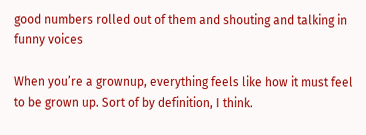good numbers rolled out of them and shouting and talking in funny voices

When you’re a grownup, everything feels like how it must feel to be grown up. Sort of by definition, I think.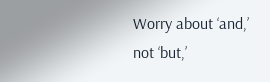Worry about ‘and,’ not ‘but,’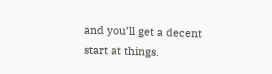and you’ll get a decent start at things.